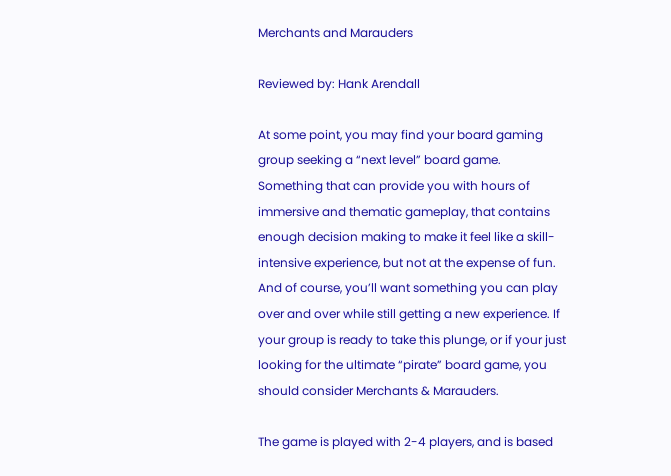Merchants and Marauders

Reviewed by: Hank Arendall

At some point, you may find your board gaming group seeking a “next level” board game. Something that can provide you with hours of immersive and thematic gameplay, that contains enough decision making to make it feel like a skill-intensive experience, but not at the expense of fun. And of course, you’ll want something you can play over and over while still getting a new experience. If your group is ready to take this plunge, or if your just looking for the ultimate “pirate” board game, you should consider Merchants & Marauders.

The game is played with 2-4 players, and is based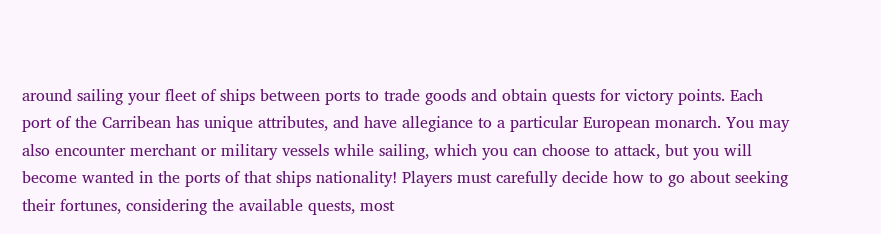around sailing your fleet of ships between ports to trade goods and obtain quests for victory points. Each port of the Carribean has unique attributes, and have allegiance to a particular European monarch. You may also encounter merchant or military vessels while sailing, which you can choose to attack, but you will become wanted in the ports of that ships nationality! Players must carefully decide how to go about seeking their fortunes, considering the available quests, most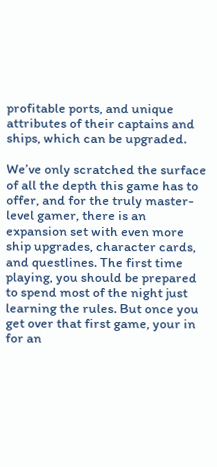profitable ports, and unique attributes of their captains and ships, which can be upgraded.

We’ve only scratched the surface of all the depth this game has to offer, and for the truly master-level gamer, there is an expansion set with even more ship upgrades, character cards, and questlines. The first time playing, you should be prepared to spend most of the night just learning the rules. But once you get over that first game, your in for an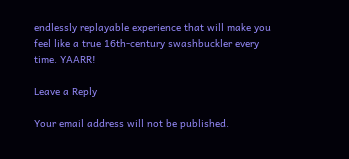endlessly replayable experience that will make you feel like a true 16th-century swashbuckler every time. YAARR!

Leave a Reply

Your email address will not be published.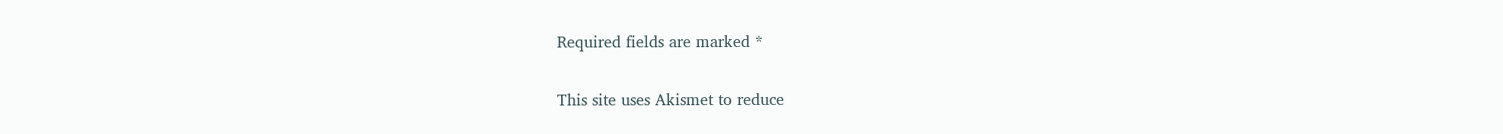Required fields are marked *

This site uses Akismet to reduce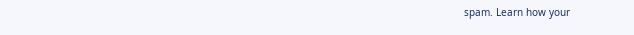spam. Learn how your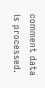comment data is processed.